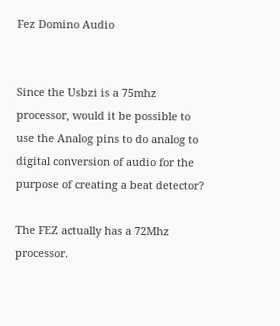Fez Domino Audio


Since the Usbzi is a 75mhz processor, would it be possible to use the Analog pins to do analog to digital conversion of audio for the purpose of creating a beat detector?

The FEZ actually has a 72Mhz processor.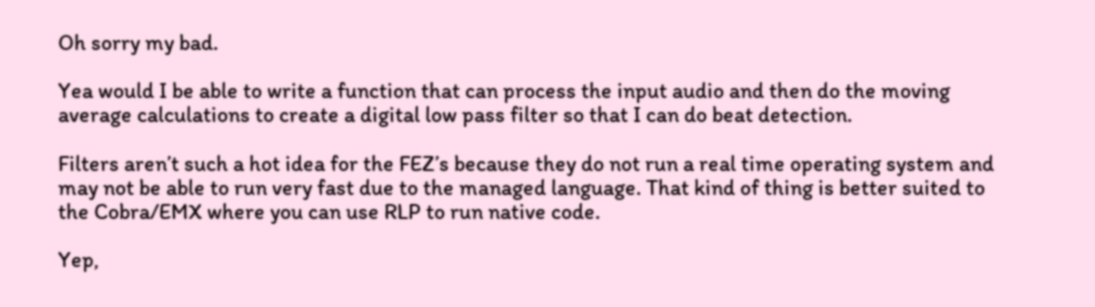Oh sorry my bad.

Yea would I be able to write a function that can process the input audio and then do the moving average calculations to create a digital low pass filter so that I can do beat detection.

Filters aren’t such a hot idea for the FEZ’s because they do not run a real time operating system and may not be able to run very fast due to the managed language. That kind of thing is better suited to the Cobra/EMX where you can use RLP to run native code.

Yep,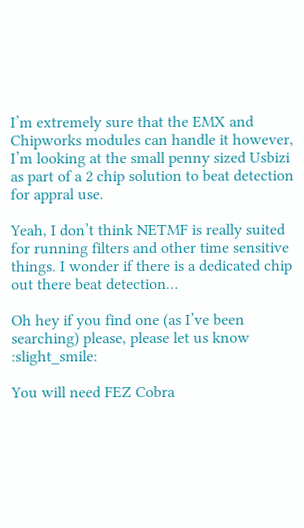I’m extremely sure that the EMX and Chipworks modules can handle it however, I’m looking at the small penny sized Usbizi as part of a 2 chip solution to beat detection for appral use.

Yeah, I don’t think NETMF is really suited for running filters and other time sensitive things. I wonder if there is a dedicated chip out there beat detection…

Oh hey if you find one (as I’ve been searching) please, please let us know :slight_smile:

You will need FEZ Cobra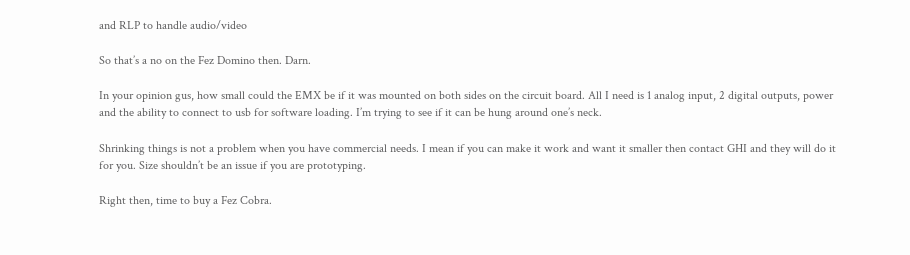and RLP to handle audio/video

So that’s a no on the Fez Domino then. Darn.

In your opinion gus, how small could the EMX be if it was mounted on both sides on the circuit board. All I need is 1 analog input, 2 digital outputs, power and the ability to connect to usb for software loading. I’m trying to see if it can be hung around one’s neck.

Shrinking things is not a problem when you have commercial needs. I mean if you can make it work and want it smaller then contact GHI and they will do it for you. Size shouldn’t be an issue if you are prototyping.

Right then, time to buy a Fez Cobra.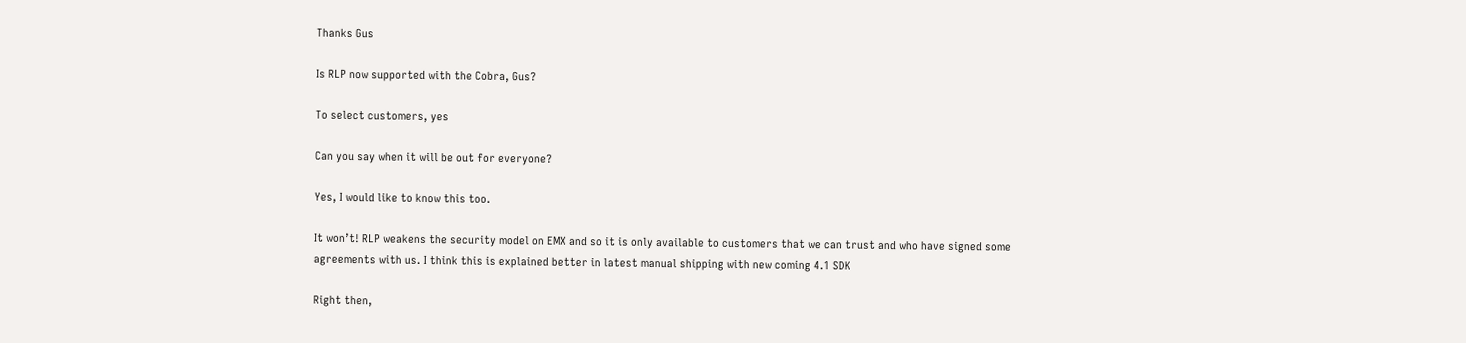Thanks Gus

Is RLP now supported with the Cobra, Gus?

To select customers, yes

Can you say when it will be out for everyone?

Yes, I would like to know this too.

It won’t! RLP weakens the security model on EMX and so it is only available to customers that we can trust and who have signed some agreements with us. I think this is explained better in latest manual shipping with new coming 4.1 SDK

Right then,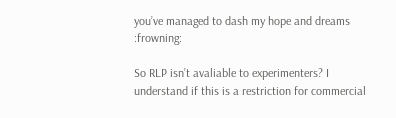you’ve managed to dash my hope and dreams :frowning:

So RLP isn’t avaliable to experimenters? I understand if this is a restriction for commercial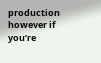production however if you’re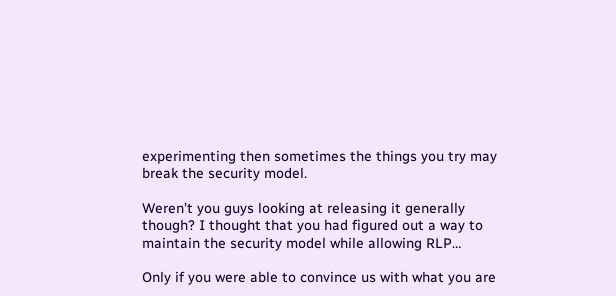experimenting then sometimes the things you try may break the security model.

Weren’t you guys looking at releasing it generally though? I thought that you had figured out a way to maintain the security model while allowing RLP…

Only if you were able to convince us with what you are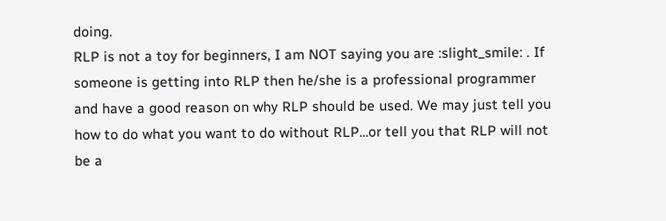doing.
RLP is not a toy for beginners, I am NOT saying you are :slight_smile: . If someone is getting into RLP then he/she is a professional programmer and have a good reason on why RLP should be used. We may just tell you how to do what you want to do without RLP…or tell you that RLP will not be a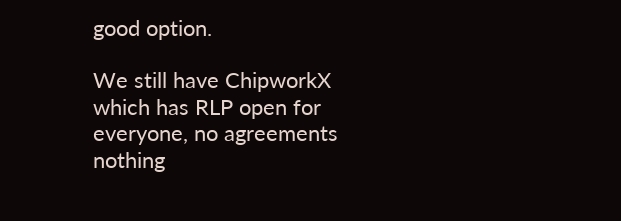good option.

We still have ChipworkX which has RLP open for everyone, no agreements nothing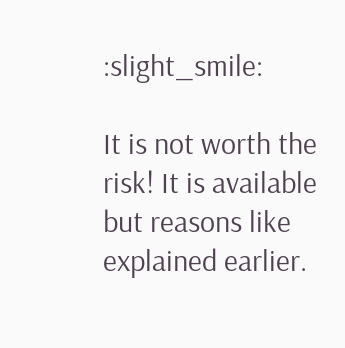:slight_smile:

It is not worth the risk! It is available but reasons like explained earlier.